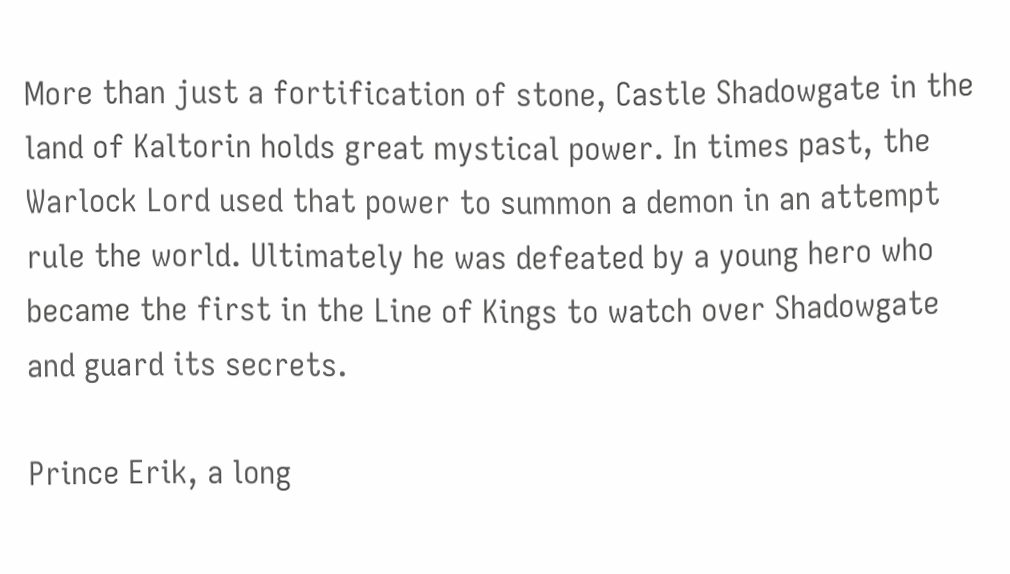More than just a fortification of stone, Castle Shadowgate in the land of Kaltorin holds great mystical power. In times past, the Warlock Lord used that power to summon a demon in an attempt rule the world. Ultimately he was defeated by a young hero who became the first in the Line of Kings to watch over Shadowgate and guard its secrets.

Prince Erik, a long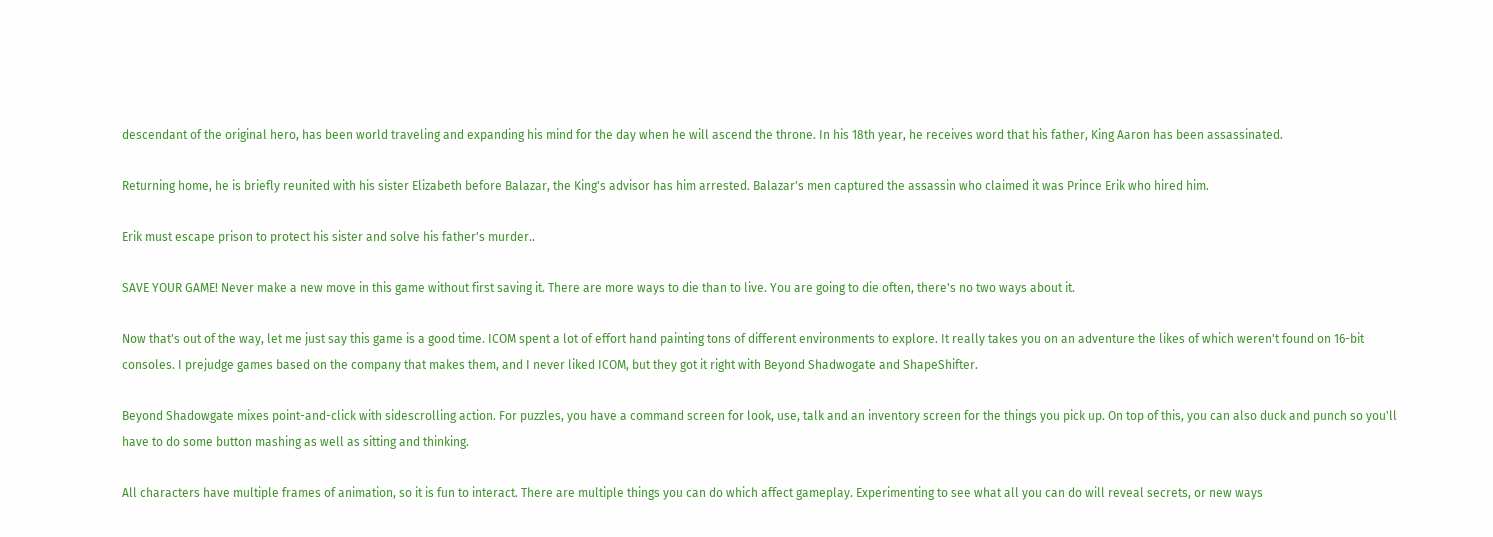descendant of the original hero, has been world traveling and expanding his mind for the day when he will ascend the throne. In his 18th year, he receives word that his father, King Aaron has been assassinated.

Returning home, he is briefly reunited with his sister Elizabeth before Balazar, the King's advisor has him arrested. Balazar's men captured the assassin who claimed it was Prince Erik who hired him.

Erik must escape prison to protect his sister and solve his father's murder..

SAVE YOUR GAME! Never make a new move in this game without first saving it. There are more ways to die than to live. You are going to die often, there's no two ways about it.

Now that's out of the way, let me just say this game is a good time. ICOM spent a lot of effort hand painting tons of different environments to explore. It really takes you on an adventure the likes of which weren't found on 16-bit consoles. I prejudge games based on the company that makes them, and I never liked ICOM, but they got it right with Beyond Shadwogate and ShapeShifter.

Beyond Shadowgate mixes point-and-click with sidescrolling action. For puzzles, you have a command screen for look, use, talk and an inventory screen for the things you pick up. On top of this, you can also duck and punch so you'll have to do some button mashing as well as sitting and thinking.

All characters have multiple frames of animation, so it is fun to interact. There are multiple things you can do which affect gameplay. Experimenting to see what all you can do will reveal secrets, or new ways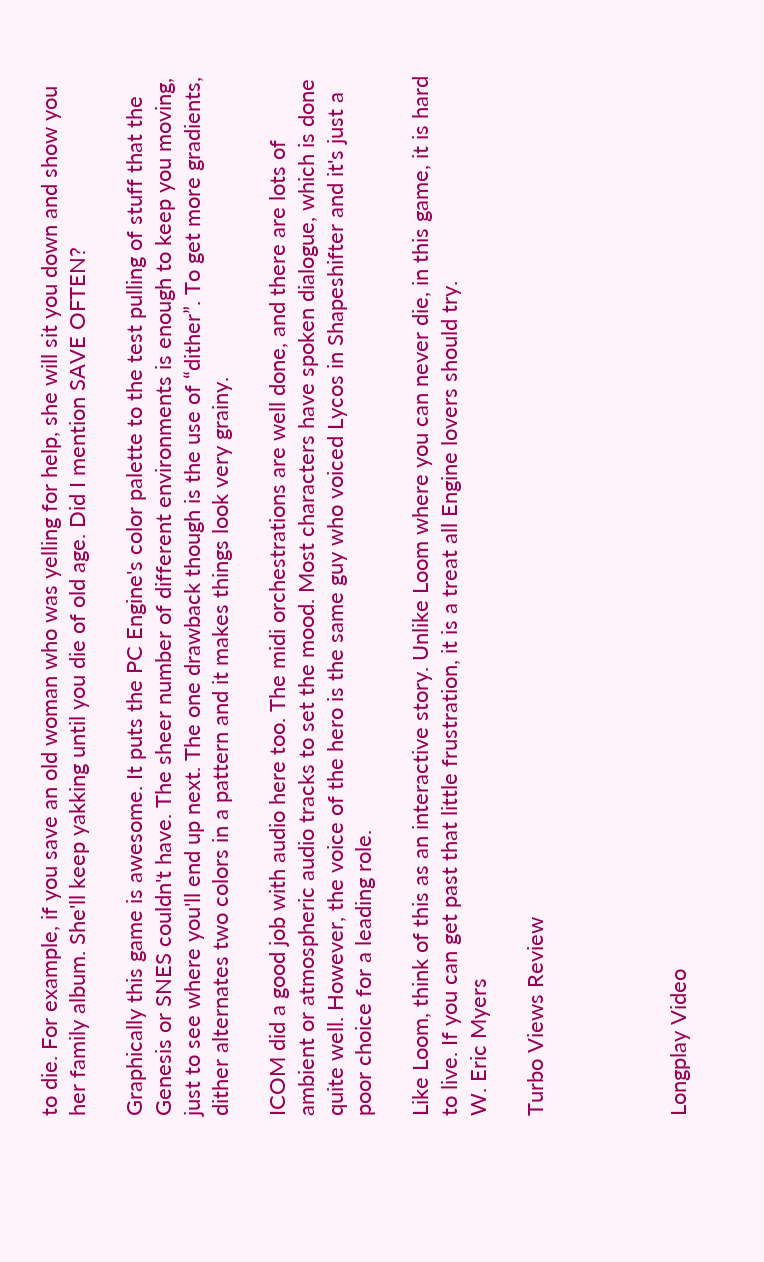to die. For example, if you save an old woman who was yelling for help, she will sit you down and show you her family album. She'll keep yakking until you die of old age. Did I mention SAVE OFTEN?

Graphically this game is awesome. It puts the PC Engine's color palette to the test pulling of stuff that the Genesis or SNES couldn't have. The sheer number of different environments is enough to keep you moving, just to see where you'll end up next. The one drawback though is the use of “dither”. To get more gradients, dither alternates two colors in a pattern and it makes things look very grainy.

ICOM did a good job with audio here too. The midi orchestrations are well done, and there are lots of ambient or atmospheric audio tracks to set the mood. Most characters have spoken dialogue, which is done quite well. However, the voice of the hero is the same guy who voiced Lycos in Shapeshifter and it's just a poor choice for a leading role.

Like Loom, think of this as an interactive story. Unlike Loom where you can never die, in this game, it is hard to live. If you can get past that little frustration, it is a treat all Engine lovers should try.
W. Eric Myers

Turbo Views Review




Longplay Video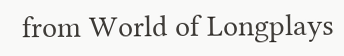from World of Longplays